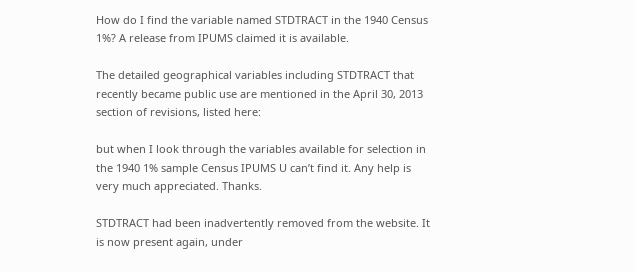How do I find the variable named STDTRACT in the 1940 Census 1%? A release from IPUMS claimed it is available.

The detailed geographical variables including STDTRACT that recently became public use are mentioned in the April 30, 2013 section of revisions, listed here:

but when I look through the variables available for selection in the 1940 1% sample Census IPUMS U can’t find it. Any help is very much appreciated. Thanks.

STDTRACT had been inadvertently removed from the website. It is now present again, under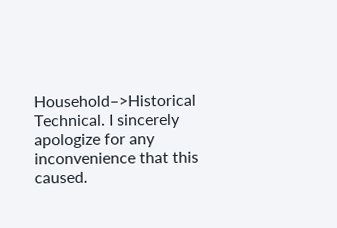Household–>Historical Technical. I sincerely apologize for any inconvenience that this caused.